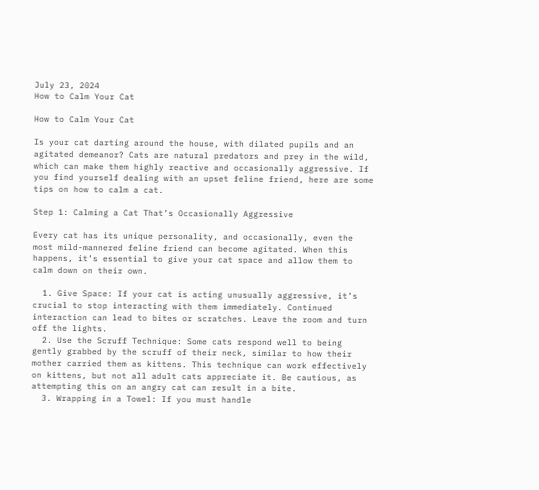July 23, 2024
How to Calm Your Cat

How to Calm Your Cat

Is your cat darting around the house, with dilated pupils and an agitated demeanor? Cats are natural predators and prey in the wild, which can make them highly reactive and occasionally aggressive. If you find yourself dealing with an upset feline friend, here are some tips on how to calm a cat.

Step 1: Calming a Cat That’s Occasionally Aggressive

Every cat has its unique personality, and occasionally, even the most mild-mannered feline friend can become agitated. When this happens, it’s essential to give your cat space and allow them to calm down on their own.

  1. Give Space: If your cat is acting unusually aggressive, it’s crucial to stop interacting with them immediately. Continued interaction can lead to bites or scratches. Leave the room and turn off the lights.
  2. Use the Scruff Technique: Some cats respond well to being gently grabbed by the scruff of their neck, similar to how their mother carried them as kittens. This technique can work effectively on kittens, but not all adult cats appreciate it. Be cautious, as attempting this on an angry cat can result in a bite.
  3. Wrapping in a Towel: If you must handle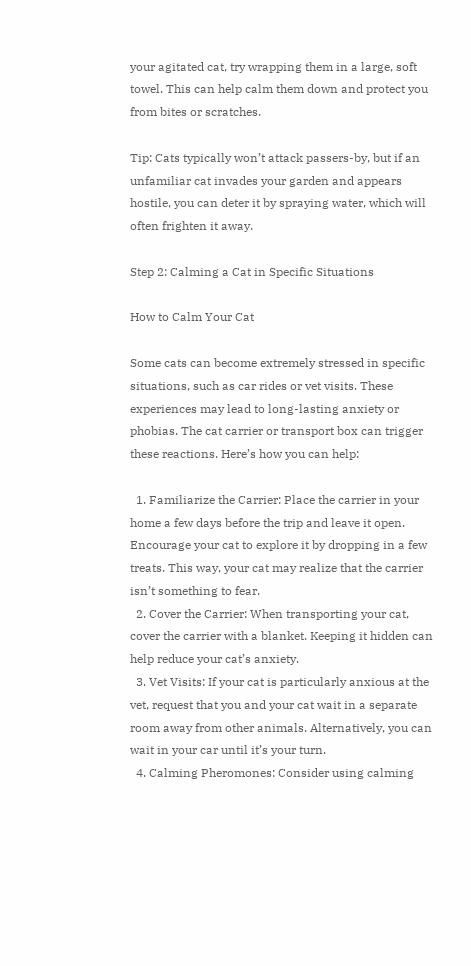your agitated cat, try wrapping them in a large, soft towel. This can help calm them down and protect you from bites or scratches.

Tip: Cats typically won’t attack passers-by, but if an unfamiliar cat invades your garden and appears hostile, you can deter it by spraying water, which will often frighten it away.

Step 2: Calming a Cat in Specific Situations

How to Calm Your Cat

Some cats can become extremely stressed in specific situations, such as car rides or vet visits. These experiences may lead to long-lasting anxiety or phobias. The cat carrier or transport box can trigger these reactions. Here’s how you can help:

  1. Familiarize the Carrier: Place the carrier in your home a few days before the trip and leave it open. Encourage your cat to explore it by dropping in a few treats. This way, your cat may realize that the carrier isn’t something to fear.
  2. Cover the Carrier: When transporting your cat, cover the carrier with a blanket. Keeping it hidden can help reduce your cat’s anxiety.
  3. Vet Visits: If your cat is particularly anxious at the vet, request that you and your cat wait in a separate room away from other animals. Alternatively, you can wait in your car until it’s your turn.
  4. Calming Pheromones: Consider using calming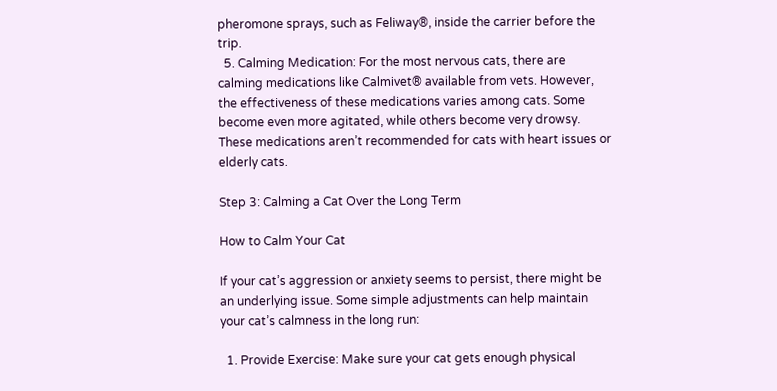pheromone sprays, such as Feliway®, inside the carrier before the trip.
  5. Calming Medication: For the most nervous cats, there are calming medications like Calmivet® available from vets. However, the effectiveness of these medications varies among cats. Some become even more agitated, while others become very drowsy. These medications aren’t recommended for cats with heart issues or elderly cats.

Step 3: Calming a Cat Over the Long Term

How to Calm Your Cat

If your cat’s aggression or anxiety seems to persist, there might be an underlying issue. Some simple adjustments can help maintain your cat’s calmness in the long run:

  1. Provide Exercise: Make sure your cat gets enough physical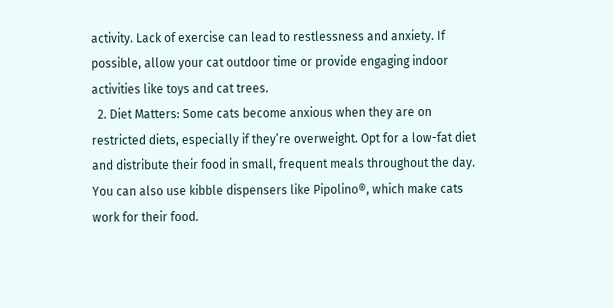activity. Lack of exercise can lead to restlessness and anxiety. If possible, allow your cat outdoor time or provide engaging indoor activities like toys and cat trees.
  2. Diet Matters: Some cats become anxious when they are on restricted diets, especially if they’re overweight. Opt for a low-fat diet and distribute their food in small, frequent meals throughout the day. You can also use kibble dispensers like Pipolino®, which make cats work for their food.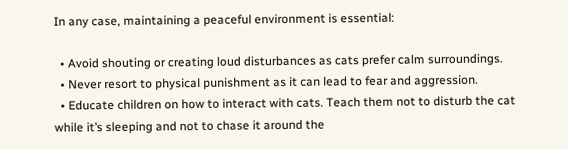In any case, maintaining a peaceful environment is essential:

  • Avoid shouting or creating loud disturbances as cats prefer calm surroundings.
  • Never resort to physical punishment as it can lead to fear and aggression.
  • Educate children on how to interact with cats. Teach them not to disturb the cat while it’s sleeping and not to chase it around the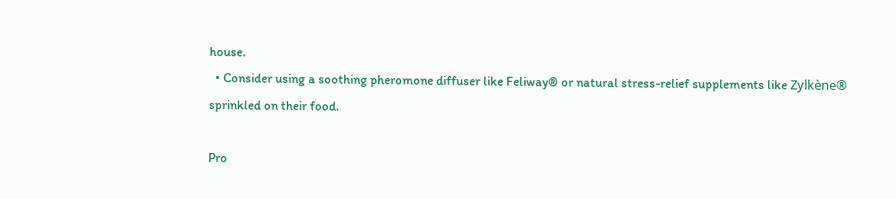house.
  • Consider using a soothing pheromone diffuser like Feliway® or natural stress-relief supplements like Zylkène® sprinkled on their food.

Pro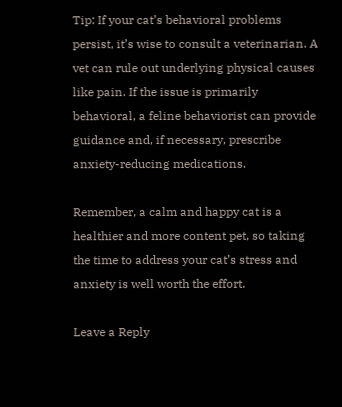Tip: If your cat’s behavioral problems persist, it’s wise to consult a veterinarian. A vet can rule out underlying physical causes like pain. If the issue is primarily behavioral, a feline behaviorist can provide guidance and, if necessary, prescribe anxiety-reducing medications.

Remember, a calm and happy cat is a healthier and more content pet, so taking the time to address your cat’s stress and anxiety is well worth the effort.

Leave a Reply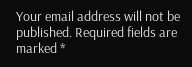Your email address will not be published. Required fields are marked *